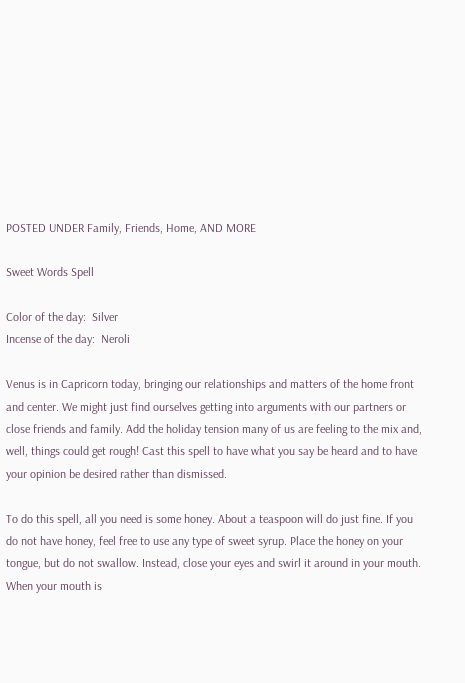POSTED UNDER Family, Friends, Home, AND MORE

Sweet Words Spell

Color of the day:  Silver
Incense of the day:  Neroli

Venus is in Capricorn today, bringing our relationships and matters of the home front and center. We might just find ourselves getting into arguments with our partners or close friends and family. Add the holiday tension many of us are feeling to the mix and, well, things could get rough! Cast this spell to have what you say be heard and to have your opinion be desired rather than dismissed.

To do this spell, all you need is some honey. About a teaspoon will do just fine. If you do not have honey, feel free to use any type of sweet syrup. Place the honey on your tongue, but do not swallow. Instead, close your eyes and swirl it around in your mouth. When your mouth is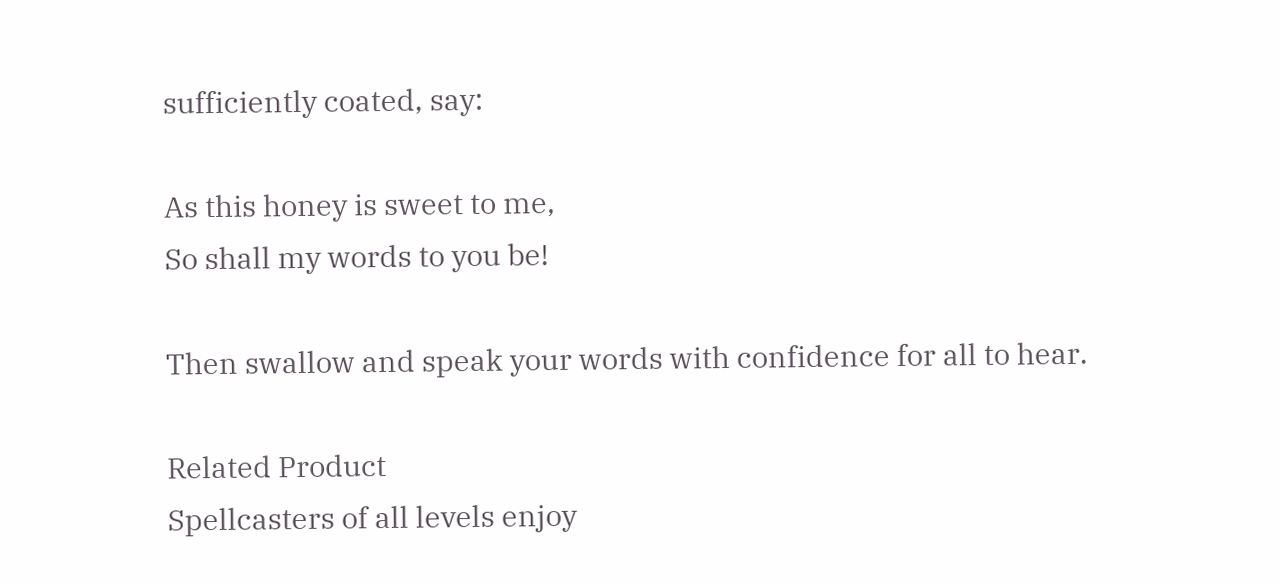sufficiently coated, say:

As this honey is sweet to me,
So shall my words to you be!

Then swallow and speak your words with confidence for all to hear.

Related Product
Spellcasters of all levels enjoy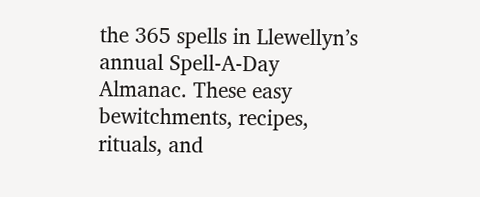the 365 spells in Llewellyn’s annual Spell-A-Day Almanac. These easy bewitchments, recipes, rituals, and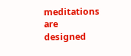meditations are designed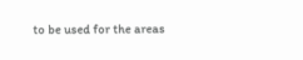to be used for the areas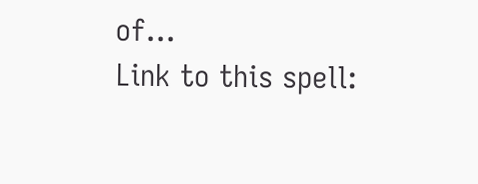of...
Link to this spell: